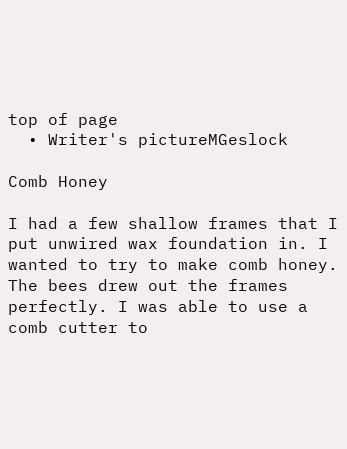top of page
  • Writer's pictureMGeslock

Comb Honey

I had a few shallow frames that I put unwired wax foundation in. I wanted to try to make comb honey. The bees drew out the frames perfectly. I was able to use a comb cutter to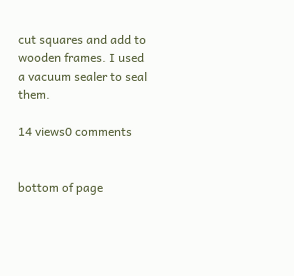cut squares and add to wooden frames. I used a vacuum sealer to seal them.

14 views0 comments


bottom of page